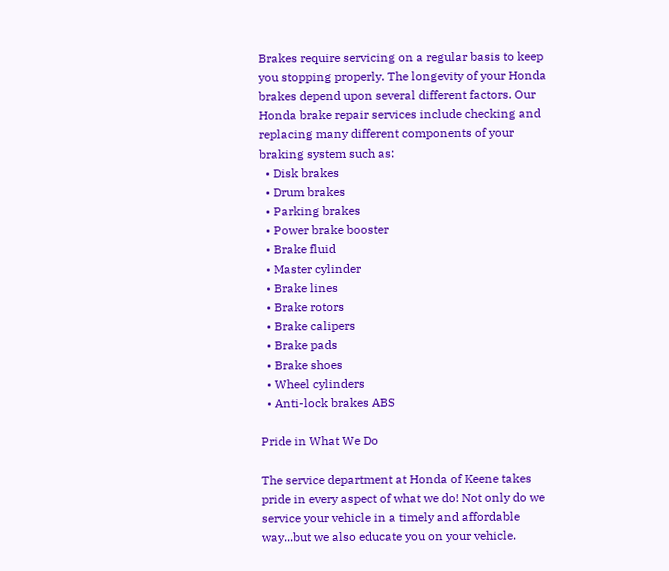Brakes require servicing on a regular basis to keep you stopping properly. The longevity of your Honda brakes depend upon several different factors. Our Honda brake repair services include checking and replacing many different components of your braking system such as:
  • Disk brakes
  • Drum brakes
  • Parking brakes
  • Power brake booster
  • Brake fluid
  • Master cylinder
  • Brake lines
  • Brake rotors
  • Brake calipers
  • Brake pads
  • Brake shoes
  • Wheel cylinders
  • Anti-lock brakes ABS

Pride in What We Do

The service department at Honda of Keene takes pride in every aspect of what we do! Not only do we service your vehicle in a timely and affordable way...but we also educate you on your vehicle.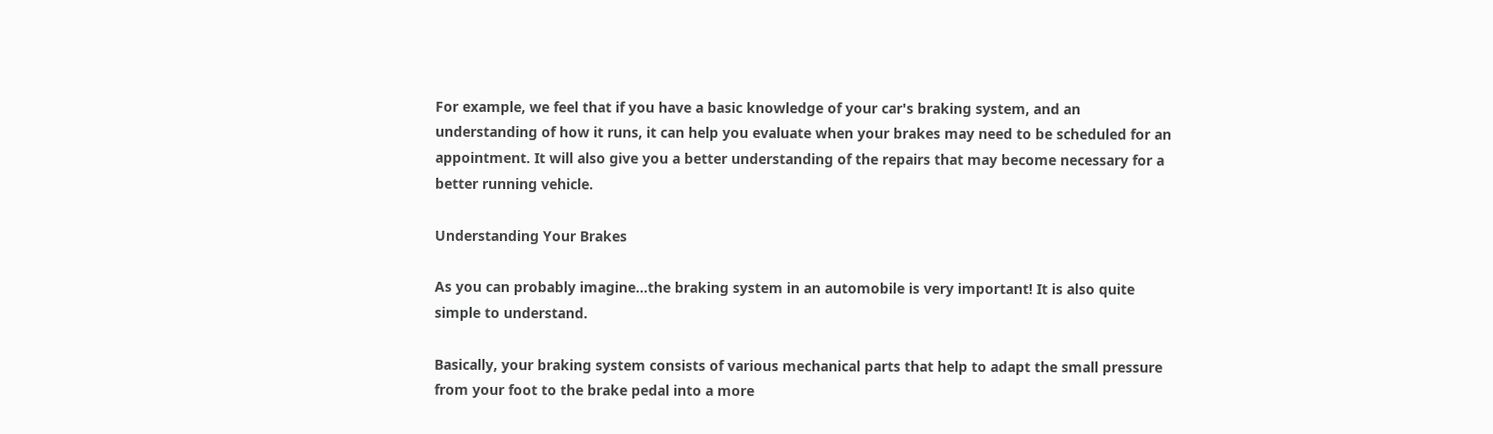For example, we feel that if you have a basic knowledge of your car's braking system, and an understanding of how it runs, it can help you evaluate when your brakes may need to be scheduled for an appointment. It will also give you a better understanding of the repairs that may become necessary for a better running vehicle.

Understanding Your Brakes

As you can probably imagine...the braking system in an automobile is very important! It is also quite simple to understand.

Basically, your braking system consists of various mechanical parts that help to adapt the small pressure from your foot to the brake pedal into a more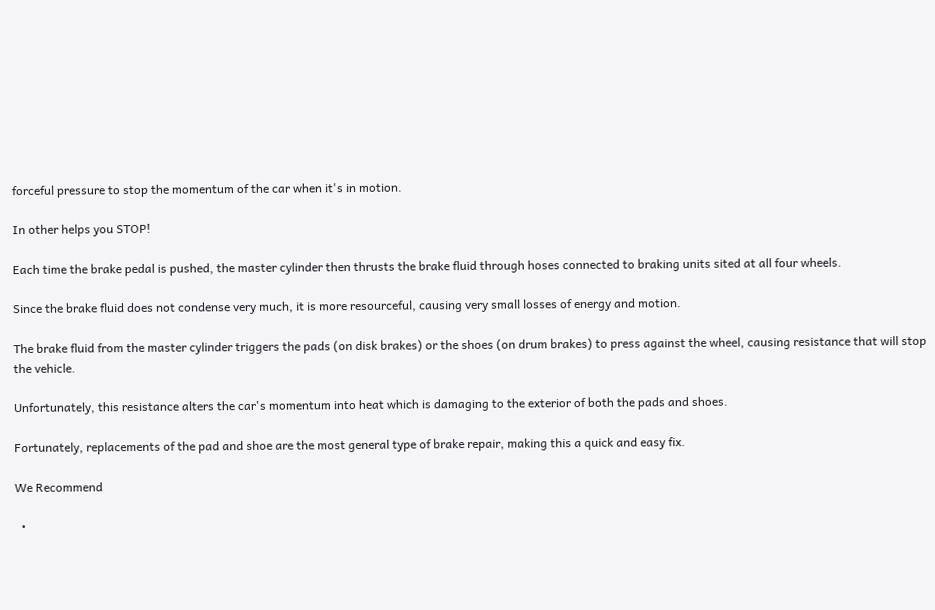forceful pressure to stop the momentum of the car when it's in motion.

In other helps you STOP!

Each time the brake pedal is pushed, the master cylinder then thrusts the brake fluid through hoses connected to braking units sited at all four wheels.

Since the brake fluid does not condense very much, it is more resourceful, causing very small losses of energy and motion.

The brake fluid from the master cylinder triggers the pads (on disk brakes) or the shoes (on drum brakes) to press against the wheel, causing resistance that will stop the vehicle.

Unfortunately, this resistance alters the car's momentum into heat which is damaging to the exterior of both the pads and shoes.

Fortunately, replacements of the pad and shoe are the most general type of brake repair, making this a quick and easy fix.

We Recommend

  •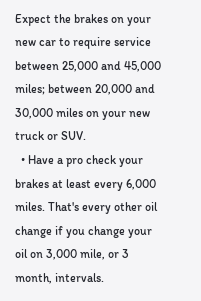Expect the brakes on your new car to require service between 25,000 and 45,000 miles; between 20,000 and 30,000 miles on your new truck or SUV.
  • Have a pro check your brakes at least every 6,000 miles. That's every other oil change if you change your oil on 3,000 mile, or 3 month, intervals.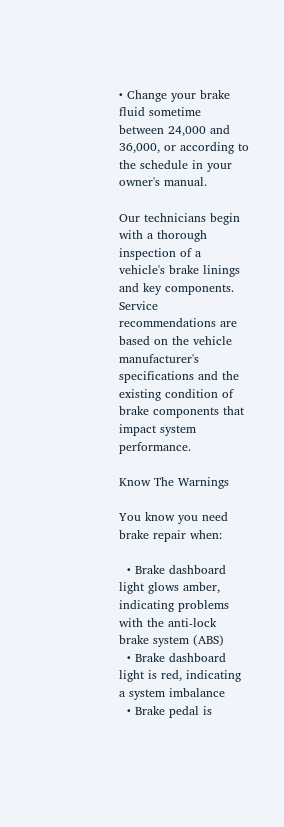• Change your brake fluid sometime between 24,000 and 36,000, or according to the schedule in your owner's manual.

Our technicians begin with a thorough inspection of a vehicle's brake linings and key components. Service recommendations are based on the vehicle manufacturer's specifications and the existing condition of brake components that impact system performance.

Know The Warnings

You know you need brake repair when:

  • Brake dashboard light glows amber, indicating problems with the anti-lock brake system (ABS)
  • Brake dashboard light is red, indicating a system imbalance
  • Brake pedal is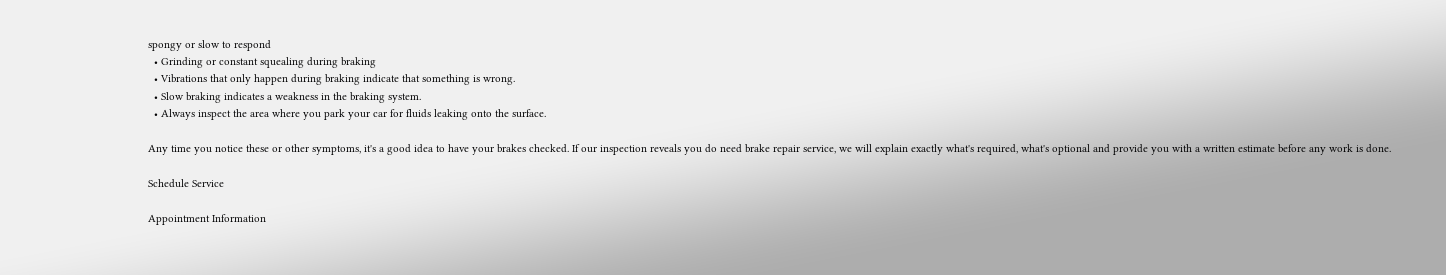spongy or slow to respond
  • Grinding or constant squealing during braking
  • Vibrations that only happen during braking indicate that something is wrong.
  • Slow braking indicates a weakness in the braking system.
  • Always inspect the area where you park your car for fluids leaking onto the surface.

Any time you notice these or other symptoms, it's a good idea to have your brakes checked. If our inspection reveals you do need brake repair service, we will explain exactly what's required, what's optional and provide you with a written estimate before any work is done.

Schedule Service

Appointment Information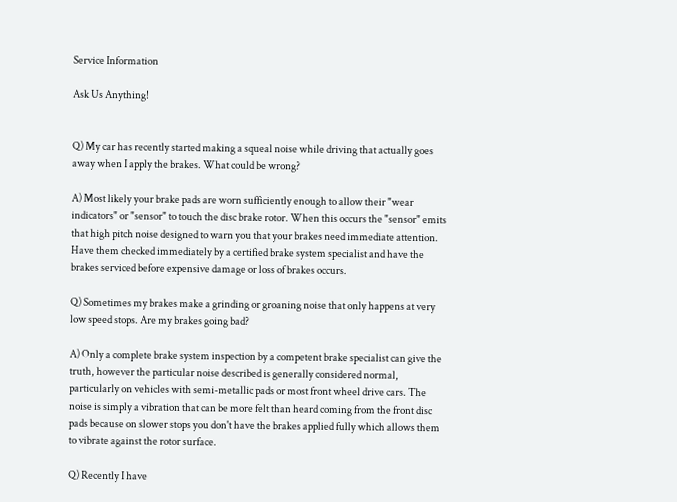Service Information

Ask Us Anything!


Q) My car has recently started making a squeal noise while driving that actually goes away when I apply the brakes. What could be wrong?

A) Most likely your brake pads are worn sufficiently enough to allow their "wear indicators" or "sensor" to touch the disc brake rotor. When this occurs the "sensor" emits that high pitch noise designed to warn you that your brakes need immediate attention. Have them checked immediately by a certified brake system specialist and have the brakes serviced before expensive damage or loss of brakes occurs.

Q) Sometimes my brakes make a grinding or groaning noise that only happens at very low speed stops. Are my brakes going bad?

A) Only a complete brake system inspection by a competent brake specialist can give the truth, however the particular noise described is generally considered normal, particularly on vehicles with semi-metallic pads or most front wheel drive cars. The noise is simply a vibration that can be more felt than heard coming from the front disc pads because on slower stops you don't have the brakes applied fully which allows them to vibrate against the rotor surface.

Q) Recently I have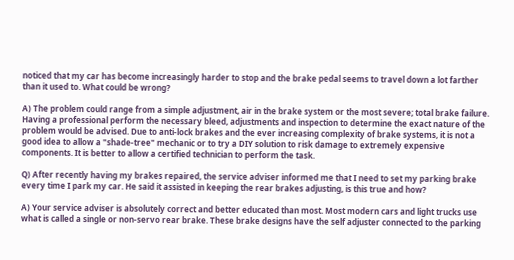noticed that my car has become increasingly harder to stop and the brake pedal seems to travel down a lot farther than it used to. What could be wrong?

A) The problem could range from a simple adjustment, air in the brake system or the most severe; total brake failure. Having a professional perform the necessary bleed, adjustments and inspection to determine the exact nature of the problem would be advised. Due to anti-lock brakes and the ever increasing complexity of brake systems, it is not a good idea to allow a "shade-tree" mechanic or to try a DIY solution to risk damage to extremely expensive components. It is better to allow a certified technician to perform the task.

Q) After recently having my brakes repaired, the service adviser informed me that I need to set my parking brake every time I park my car. He said it assisted in keeping the rear brakes adjusting, is this true and how?

A) Your service adviser is absolutely correct and better educated than most. Most modern cars and light trucks use what is called a single or non-servo rear brake. These brake designs have the self adjuster connected to the parking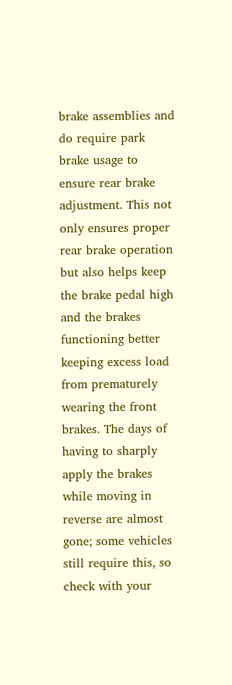brake assemblies and do require park brake usage to ensure rear brake adjustment. This not only ensures proper rear brake operation but also helps keep the brake pedal high and the brakes functioning better keeping excess load from prematurely wearing the front brakes. The days of having to sharply apply the brakes while moving in reverse are almost gone; some vehicles still require this, so check with your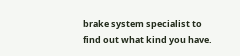brake system specialist to find out what kind you have.